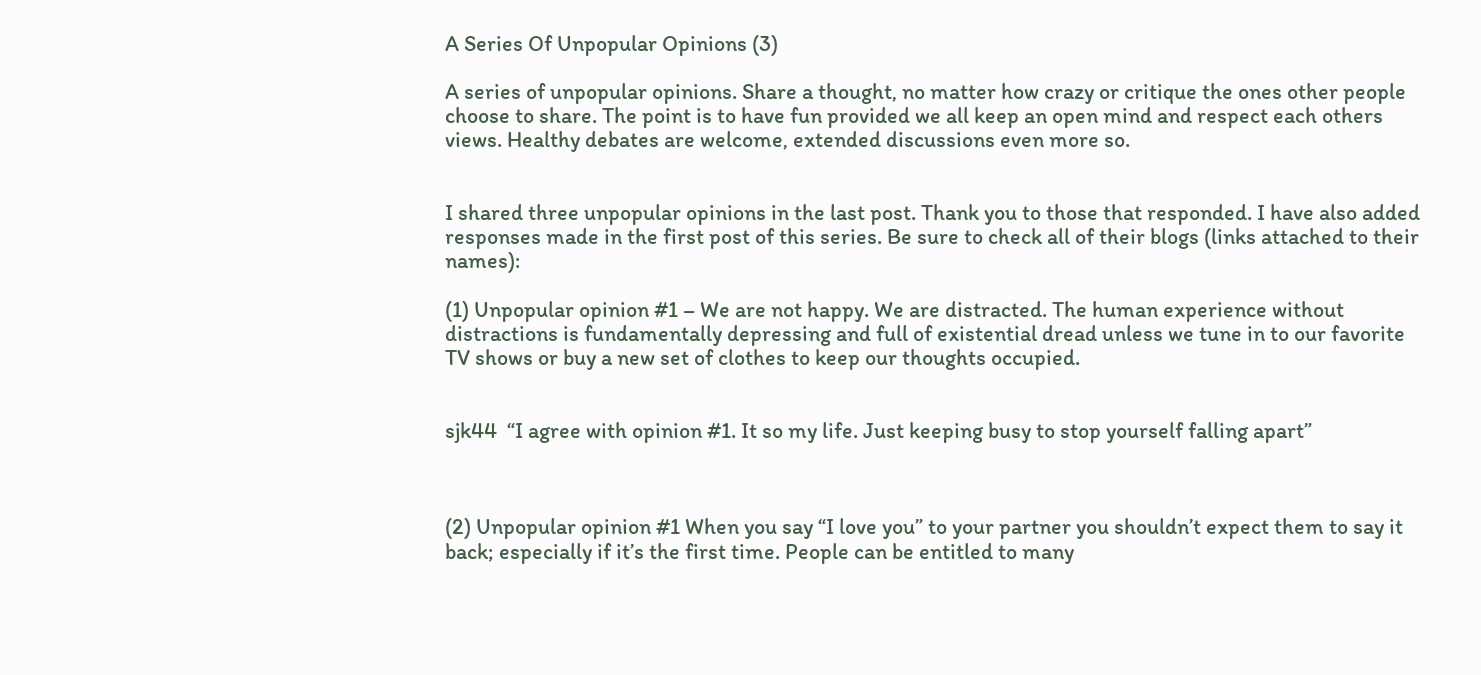A Series Of Unpopular Opinions (3)

A series of unpopular opinions. Share a thought, no matter how crazy or critique the ones other people choose to share. The point is to have fun provided we all keep an open mind and respect each others views. Healthy debates are welcome, extended discussions even more so.


I shared three unpopular opinions in the last post. Thank you to those that responded. I have also added responses made in the first post of this series. Be sure to check all of their blogs (links attached to their names):

(1) Unpopular opinion #1 – We are not happy. We are distracted. The human experience without distractions is fundamentally depressing and full of existential dread unless we tune in to our favorite TV shows or buy a new set of clothes to keep our thoughts occupied.


sjk44  “I agree with opinion #1. It so my life. Just keeping busy to stop yourself falling apart”



(2) Unpopular opinion #1 When you say “I love you” to your partner you shouldn’t expect them to say it back; especially if it’s the first time. People can be entitled to many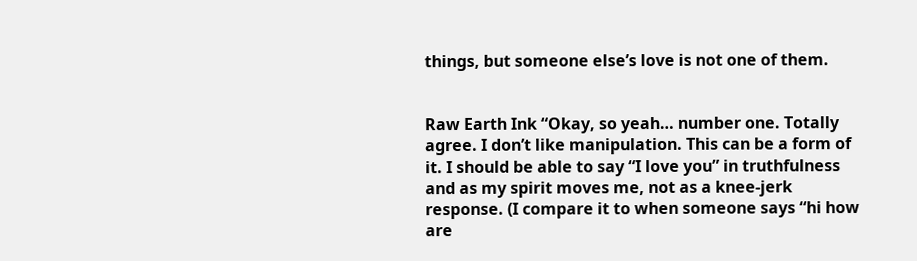things, but someone else’s love is not one of them.


Raw Earth Ink “Okay, so yeah… number one. Totally agree. I don’t like manipulation. This can be a form of it. I should be able to say “I love you” in truthfulness and as my spirit moves me, not as a knee-jerk response. (I compare it to when someone says “hi how are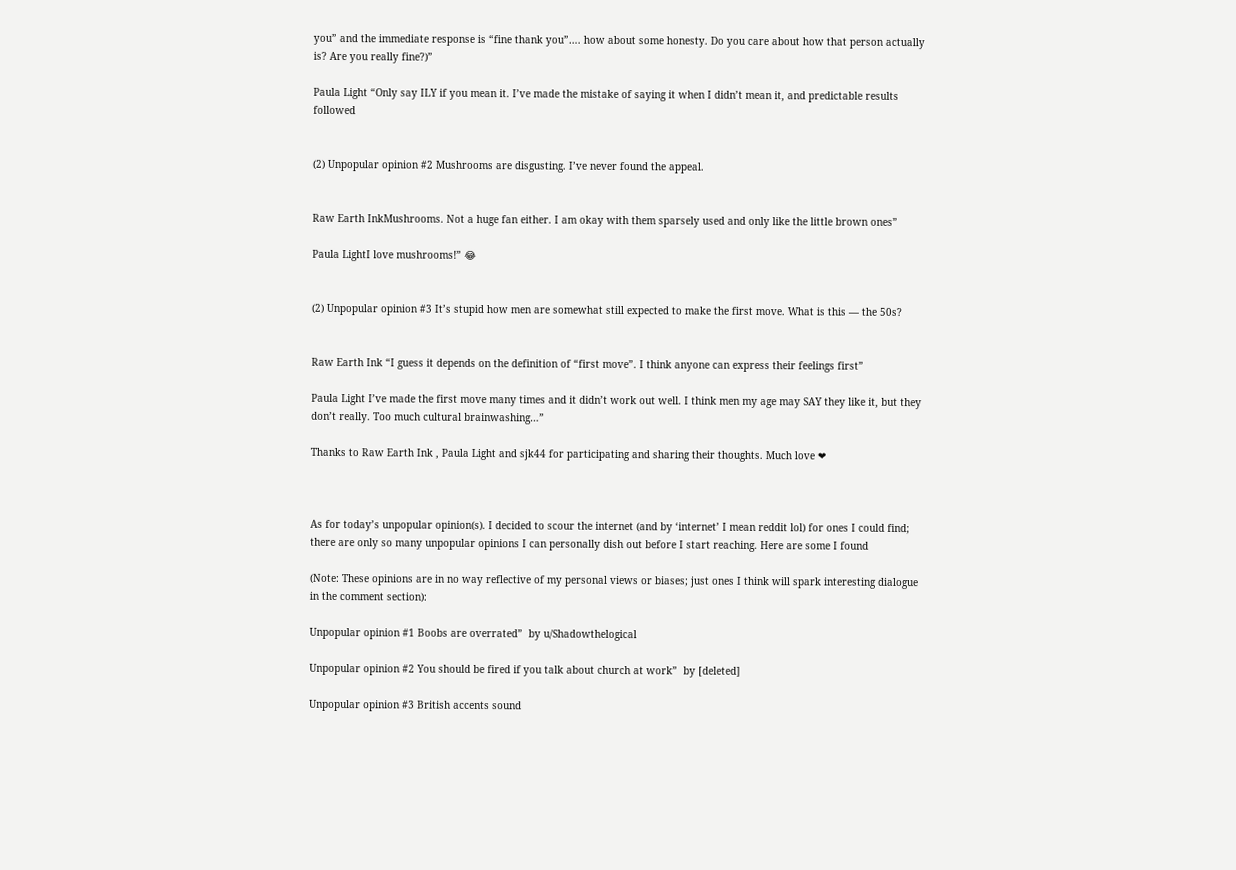you” and the immediate response is “fine thank you”…. how about some honesty. Do you care about how that person actually is? Are you really fine?)”

Paula Light “Only say ILY if you mean it. I’ve made the mistake of saying it when I didn’t mean it, and predictable results followed


(2) Unpopular opinion #2 Mushrooms are disgusting. I’ve never found the appeal.


Raw Earth InkMushrooms. Not a huge fan either. I am okay with them sparsely used and only like the little brown ones”

Paula LightI love mushrooms!” 😂


(2) Unpopular opinion #3 It’s stupid how men are somewhat still expected to make the first move. What is this — the 50s?


Raw Earth Ink “I guess it depends on the definition of “first move”. I think anyone can express their feelings first”

Paula Light I’ve made the first move many times and it didn’t work out well. I think men my age may SAY they like it, but they don’t really. Too much cultural brainwashing…”

Thanks to Raw Earth Ink , Paula Light and sjk44 for participating and sharing their thoughts. Much love ❤



As for today’s unpopular opinion(s). I decided to scour the internet (and by ‘internet’ I mean reddit lol) for ones I could find; there are only so many unpopular opinions I can personally dish out before I start reaching. Here are some I found

(Note: These opinions are in no way reflective of my personal views or biases; just ones I think will spark interesting dialogue in the comment section):

Unpopular opinion #1 Boobs are overrated”  by u/Shadowthelogical

Unpopular opinion #2 You should be fired if you talk about church at work”  by [deleted]

Unpopular opinion #3 British accents sound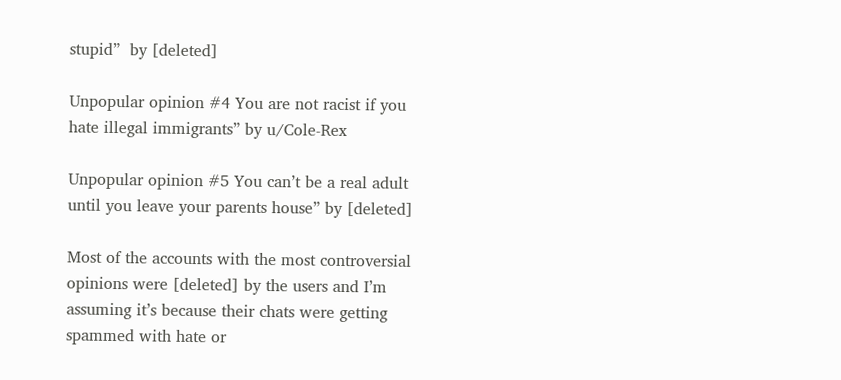stupid”  by [deleted]

Unpopular opinion #4 You are not racist if you hate illegal immigrants” by u/Cole-Rex

Unpopular opinion #5 You can’t be a real adult until you leave your parents house” by [deleted]

Most of the accounts with the most controversial opinions were [deleted] by the users and I’m assuming it’s because their chats were getting spammed with hate or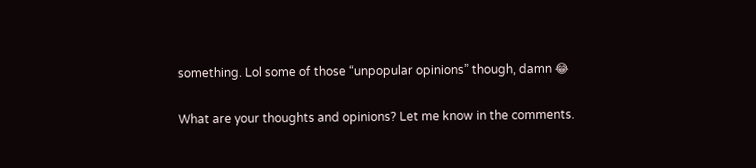something. Lol some of those “unpopular opinions” though, damn 😂

What are your thoughts and opinions? Let me know in the comments.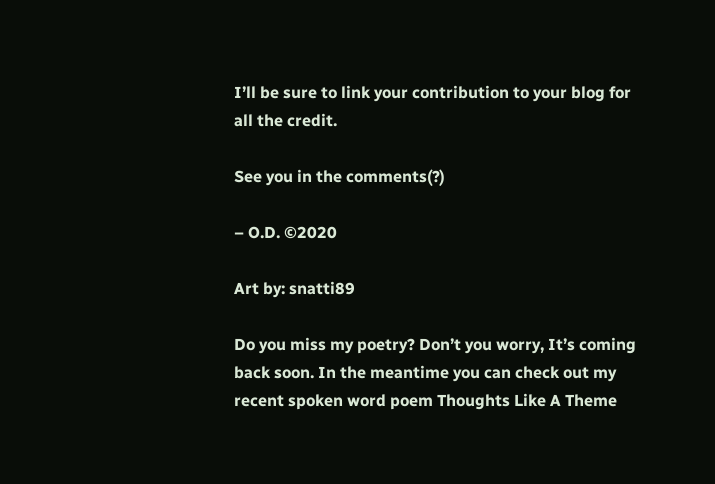I’ll be sure to link your contribution to your blog for all the credit.

See you in the comments(?)

– O.D. ©2020

Art by: snatti89

Do you miss my poetry? Don’t you worry, It’s coming back soon. In the meantime you can check out my recent spoken word poem Thoughts Like A Theme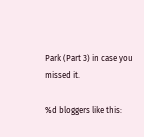Park (Part 3) in case you missed it.

%d bloggers like this: